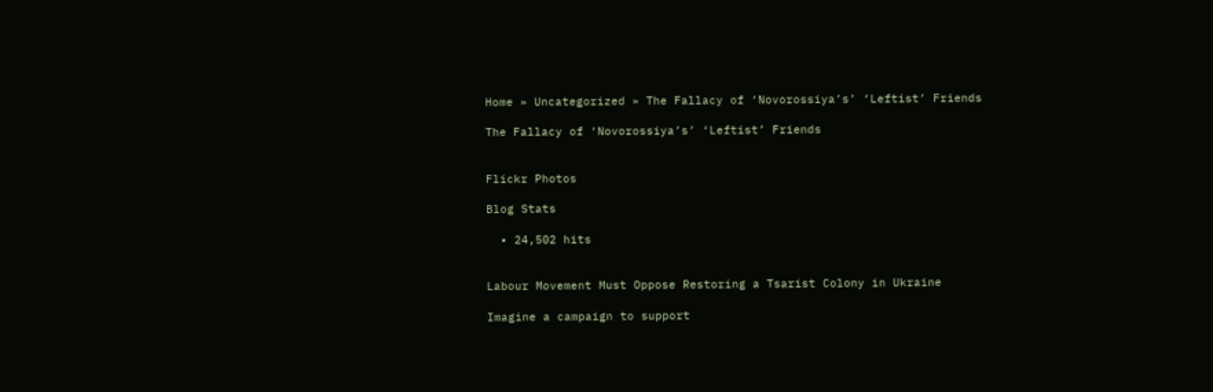Home » Uncategorized » The Fallacy of ‘Novorossiya’s’ ‘Leftist’ Friends

The Fallacy of ‘Novorossiya’s’ ‘Leftist’ Friends


Flickr Photos

Blog Stats

  • 24,502 hits


Labour Movement Must Oppose Restoring a Tsarist Colony in Ukraine

Imagine a campaign to support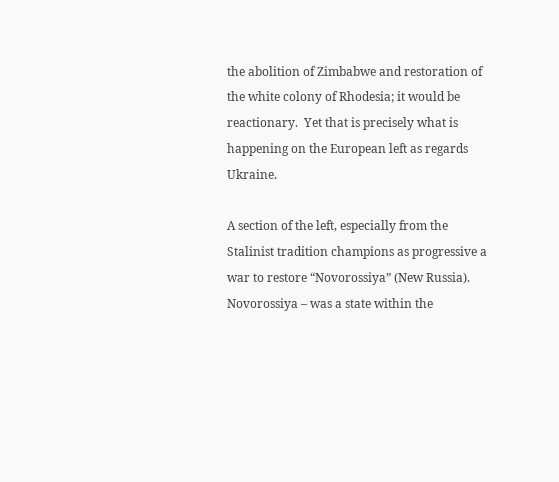the abolition of Zimbabwe and restoration of the white colony of Rhodesia; it would be reactionary.  Yet that is precisely what is happening on the European left as regards Ukraine.

A section of the left, especially from the Stalinist tradition champions as progressive a war to restore “Novorossiya” (New Russia).  Novorossiya – was a state within the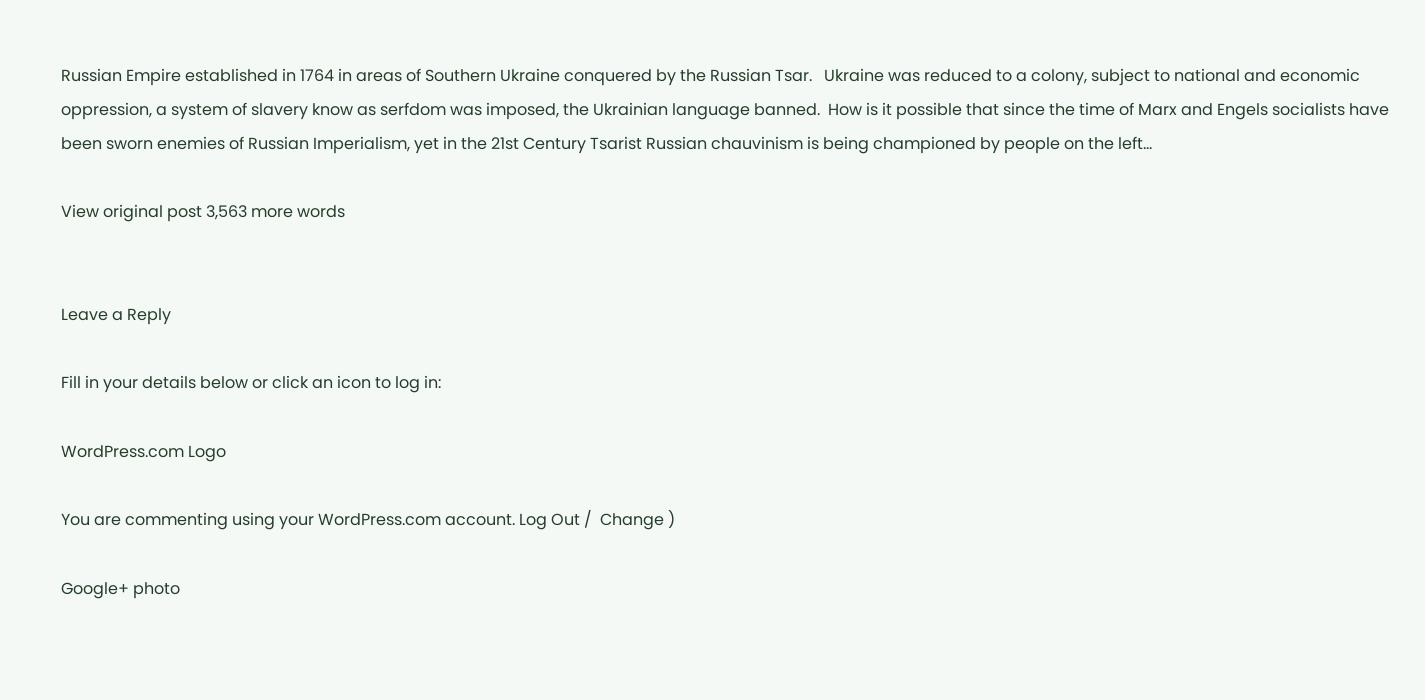Russian Empire established in 1764 in areas of Southern Ukraine conquered by the Russian Tsar.   Ukraine was reduced to a colony, subject to national and economic oppression, a system of slavery know as serfdom was imposed, the Ukrainian language banned.  How is it possible that since the time of Marx and Engels socialists have been sworn enemies of Russian Imperialism, yet in the 21st Century Tsarist Russian chauvinism is being championed by people on the left…

View original post 3,563 more words


Leave a Reply

Fill in your details below or click an icon to log in:

WordPress.com Logo

You are commenting using your WordPress.com account. Log Out /  Change )

Google+ photo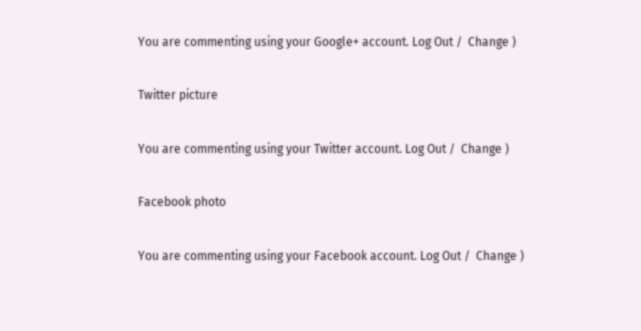You are commenting using your Google+ account. Log Out /  Change )

Twitter picture

You are commenting using your Twitter account. Log Out /  Change )

Facebook photo

You are commenting using your Facebook account. Log Out /  Change )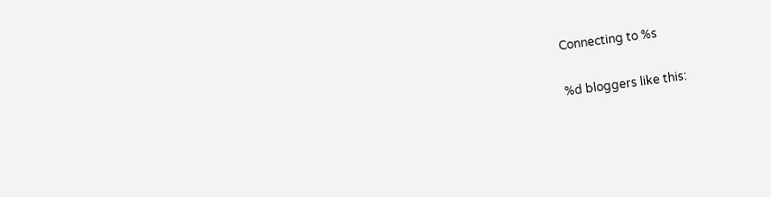Connecting to %s

%d bloggers like this: